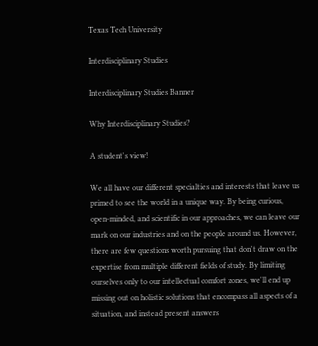Texas Tech University

Interdisciplinary Studies

Interdisciplinary Studies Banner

Why Interdisciplinary Studies?

A student's view!

We all have our different specialties and interests that leave us primed to see the world in a unique way. By being curious, open-minded, and scientific in our approaches, we can leave our mark on our industries and on the people around us. However, there are few questions worth pursuing that don't draw on the expertise from multiple different fields of study. By limiting ourselves only to our intellectual comfort zones, we'll end up missing out on holistic solutions that encompass all aspects of a situation, and instead present answers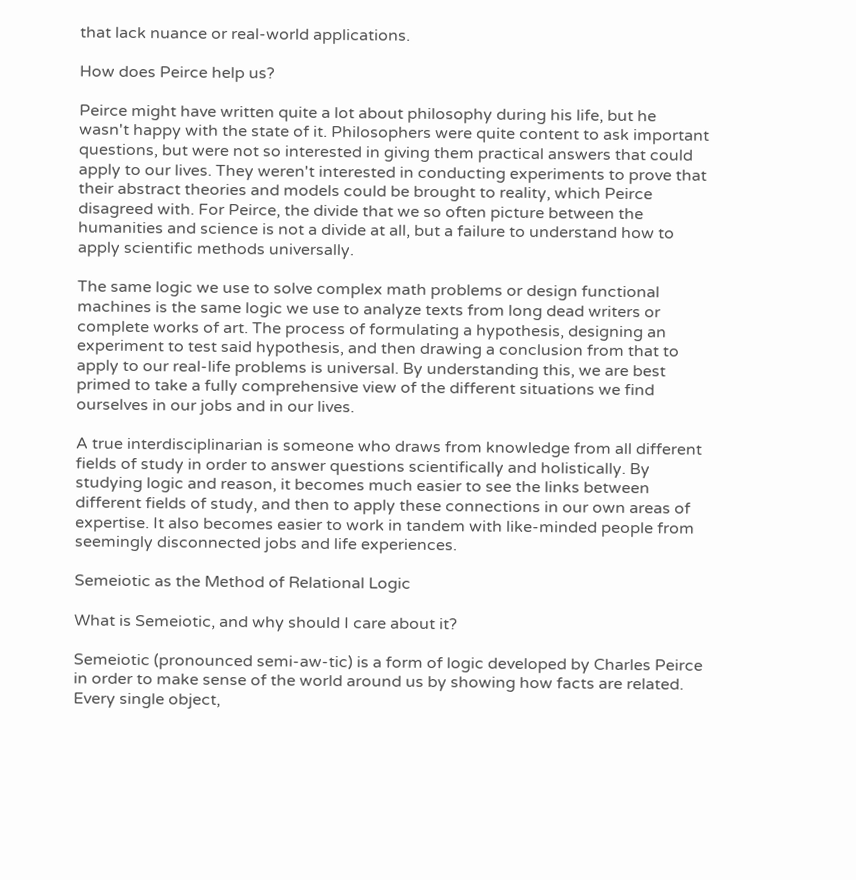that lack nuance or real-world applications.

How does Peirce help us?

Peirce might have written quite a lot about philosophy during his life, but he wasn't happy with the state of it. Philosophers were quite content to ask important questions, but were not so interested in giving them practical answers that could apply to our lives. They weren't interested in conducting experiments to prove that their abstract theories and models could be brought to reality, which Peirce disagreed with. For Peirce, the divide that we so often picture between the humanities and science is not a divide at all, but a failure to understand how to apply scientific methods universally.

The same logic we use to solve complex math problems or design functional machines is the same logic we use to analyze texts from long dead writers or complete works of art. The process of formulating a hypothesis, designing an experiment to test said hypothesis, and then drawing a conclusion from that to apply to our real-life problems is universal. By understanding this, we are best primed to take a fully comprehensive view of the different situations we find ourselves in our jobs and in our lives.

A true interdisciplinarian is someone who draws from knowledge from all different fields of study in order to answer questions scientifically and holistically. By studying logic and reason, it becomes much easier to see the links between different fields of study, and then to apply these connections in our own areas of expertise. It also becomes easier to work in tandem with like-minded people from seemingly disconnected jobs and life experiences.

Semeiotic as the Method of Relational Logic

What is Semeiotic, and why should I care about it?

Semeiotic (pronounced semi-aw-tic) is a form of logic developed by Charles Peirce in order to make sense of the world around us by showing how facts are related. Every single object,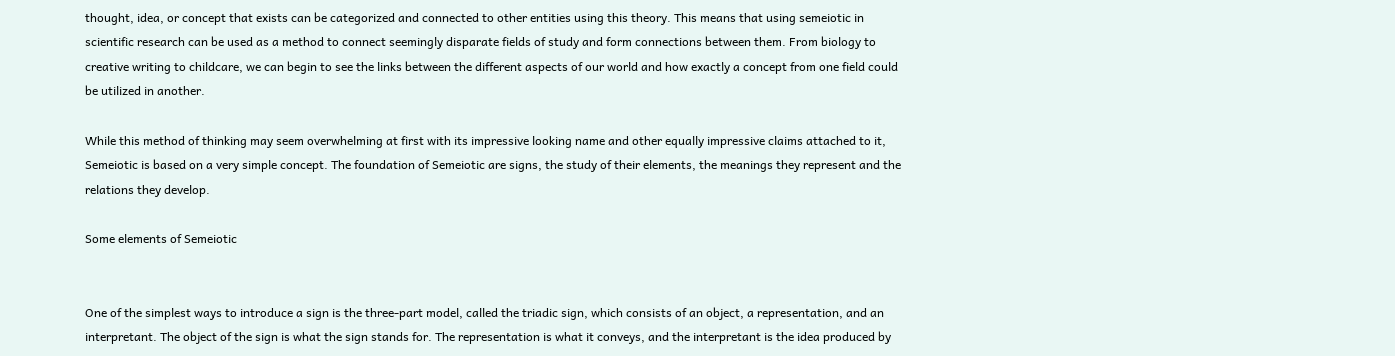thought, idea, or concept that exists can be categorized and connected to other entities using this theory. This means that using semeiotic in scientific research can be used as a method to connect seemingly disparate fields of study and form connections between them. From biology to creative writing to childcare, we can begin to see the links between the different aspects of our world and how exactly a concept from one field could be utilized in another.

While this method of thinking may seem overwhelming at first with its impressive looking name and other equally impressive claims attached to it, Semeiotic is based on a very simple concept. The foundation of Semeiotic are signs, the study of their elements, the meanings they represent and the relations they develop.

Some elements of Semeiotic


One of the simplest ways to introduce a sign is the three-part model, called the triadic sign, which consists of an object, a representation, and an interpretant. The object of the sign is what the sign stands for. The representation is what it conveys, and the interpretant is the idea produced by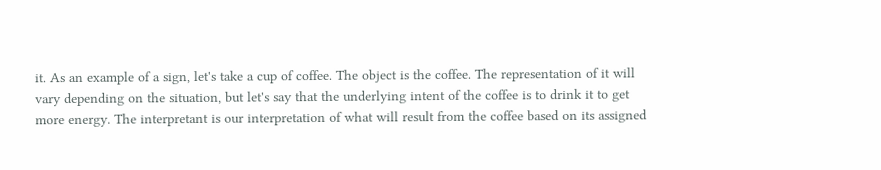it. As an example of a sign, let's take a cup of coffee. The object is the coffee. The representation of it will vary depending on the situation, but let's say that the underlying intent of the coffee is to drink it to get more energy. The interpretant is our interpretation of what will result from the coffee based on its assigned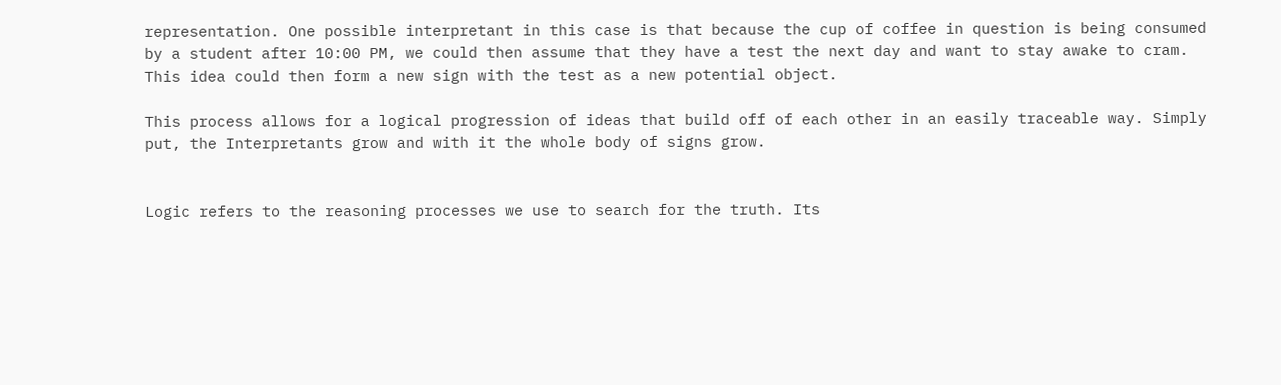representation. One possible interpretant in this case is that because the cup of coffee in question is being consumed by a student after 10:00 PM, we could then assume that they have a test the next day and want to stay awake to cram. This idea could then form a new sign with the test as a new potential object.

This process allows for a logical progression of ideas that build off of each other in an easily traceable way. Simply put, the Interpretants grow and with it the whole body of signs grow.


Logic refers to the reasoning processes we use to search for the truth. Its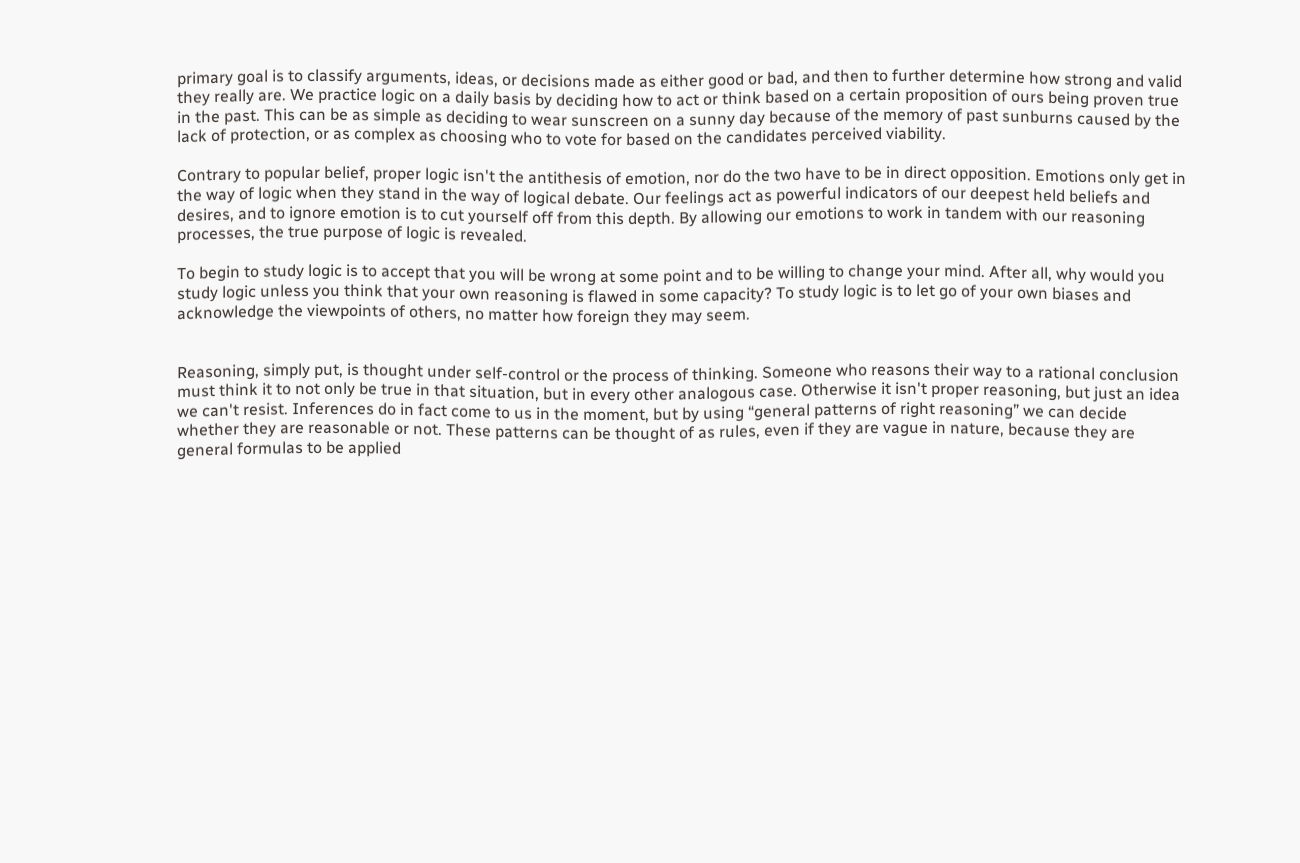primary goal is to classify arguments, ideas, or decisions made as either good or bad, and then to further determine how strong and valid they really are. We practice logic on a daily basis by deciding how to act or think based on a certain proposition of ours being proven true in the past. This can be as simple as deciding to wear sunscreen on a sunny day because of the memory of past sunburns caused by the lack of protection, or as complex as choosing who to vote for based on the candidates perceived viability.

Contrary to popular belief, proper logic isn't the antithesis of emotion, nor do the two have to be in direct opposition. Emotions only get in the way of logic when they stand in the way of logical debate. Our feelings act as powerful indicators of our deepest held beliefs and desires, and to ignore emotion is to cut yourself off from this depth. By allowing our emotions to work in tandem with our reasoning processes, the true purpose of logic is revealed.

To begin to study logic is to accept that you will be wrong at some point and to be willing to change your mind. After all, why would you study logic unless you think that your own reasoning is flawed in some capacity? To study logic is to let go of your own biases and acknowledge the viewpoints of others, no matter how foreign they may seem.


Reasoning, simply put, is thought under self-control or the process of thinking. Someone who reasons their way to a rational conclusion must think it to not only be true in that situation, but in every other analogous case. Otherwise it isn't proper reasoning, but just an idea we can't resist. Inferences do in fact come to us in the moment, but by using “general patterns of right reasoning” we can decide whether they are reasonable or not. These patterns can be thought of as rules, even if they are vague in nature, because they are general formulas to be applied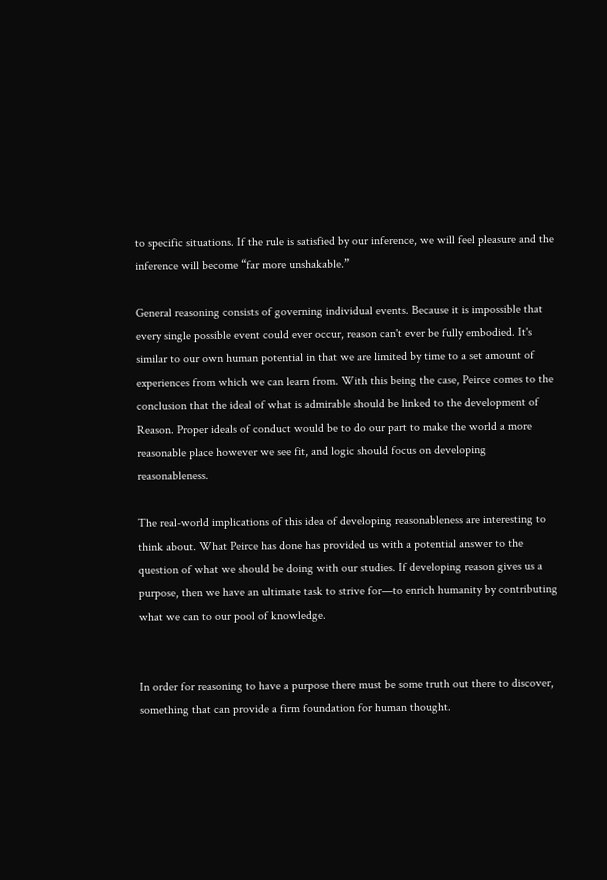to specific situations. If the rule is satisfied by our inference, we will feel pleasure and the inference will become “far more unshakable.”

General reasoning consists of governing individual events. Because it is impossible that every single possible event could ever occur, reason can't ever be fully embodied. It's similar to our own human potential in that we are limited by time to a set amount of experiences from which we can learn from. With this being the case, Peirce comes to the conclusion that the ideal of what is admirable should be linked to the development of Reason. Proper ideals of conduct would be to do our part to make the world a more reasonable place however we see fit, and logic should focus on developing reasonableness.

The real-world implications of this idea of developing reasonableness are interesting to think about. What Peirce has done has provided us with a potential answer to the question of what we should be doing with our studies. If developing reason gives us a purpose, then we have an ultimate task to strive for—to enrich humanity by contributing what we can to our pool of knowledge.


In order for reasoning to have a purpose there must be some truth out there to discover, something that can provide a firm foundation for human thought.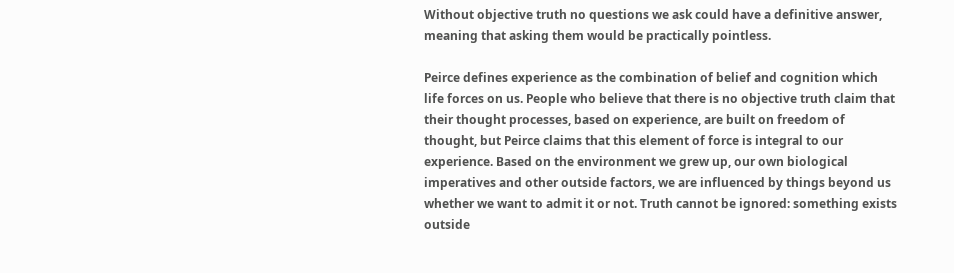Without objective truth no questions we ask could have a definitive answer, meaning that asking them would be practically pointless.

Peirce defines experience as the combination of belief and cognition which life forces on us. People who believe that there is no objective truth claim that their thought processes, based on experience, are built on freedom of thought, but Peirce claims that this element of force is integral to our experience. Based on the environment we grew up, our own biological imperatives and other outside factors, we are influenced by things beyond us whether we want to admit it or not. Truth cannot be ignored: something exists outside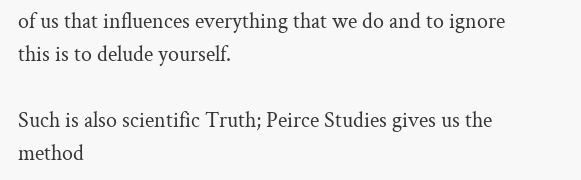of us that influences everything that we do and to ignore this is to delude yourself.

Such is also scientific Truth; Peirce Studies gives us the method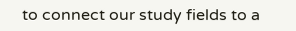to connect our study fields to a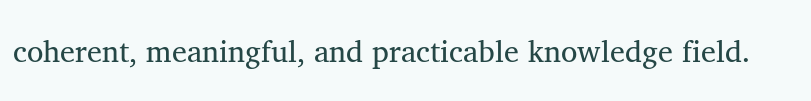coherent, meaningful, and practicable knowledge field.